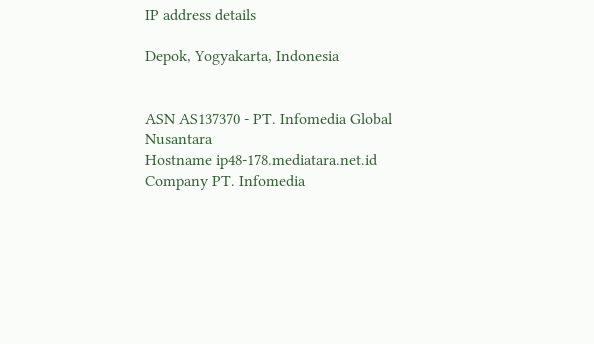IP address details

Depok, Yogyakarta, Indonesia


ASN AS137370 - PT. Infomedia Global Nusantara
Hostname ip48-178.mediatara.net.id
Company PT. Infomedia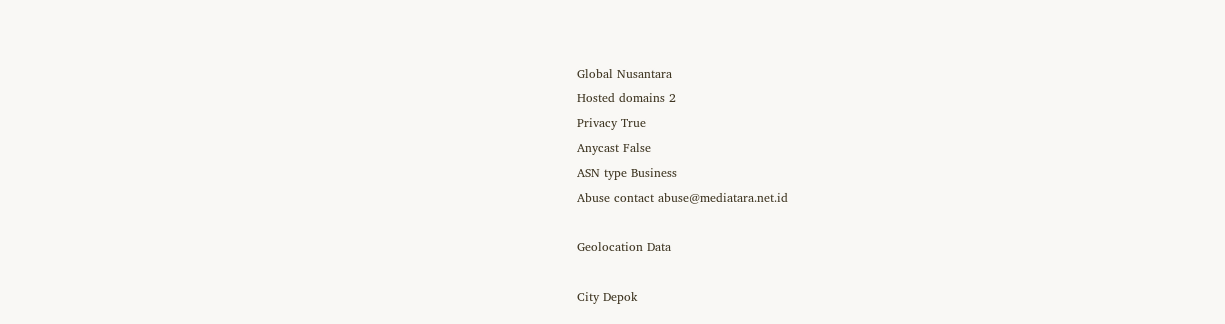Global Nusantara
Hosted domains 2
Privacy True
Anycast False
ASN type Business
Abuse contact abuse@mediatara.net.id

Geolocation Data

City Depok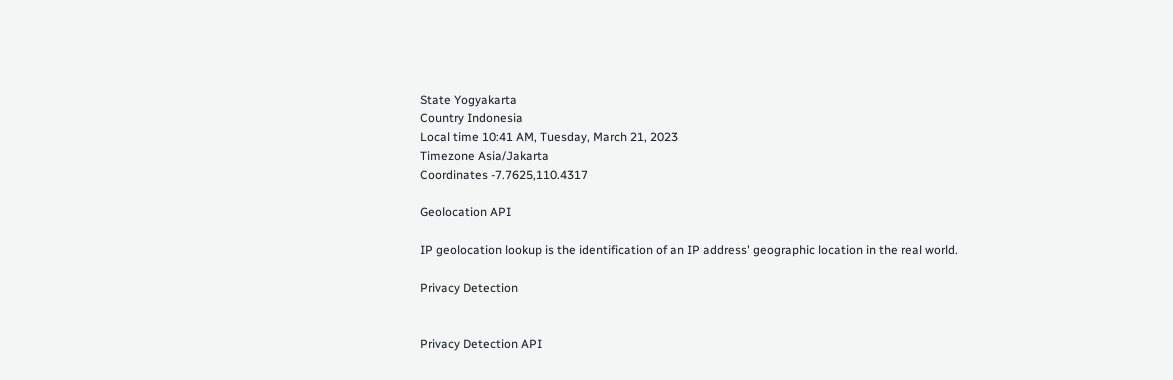State Yogyakarta
Country Indonesia
Local time 10:41 AM, Tuesday, March 21, 2023
Timezone Asia/Jakarta
Coordinates -7.7625,110.4317

Geolocation API

IP geolocation lookup is the identification of an IP address' geographic location in the real world.

Privacy Detection


Privacy Detection API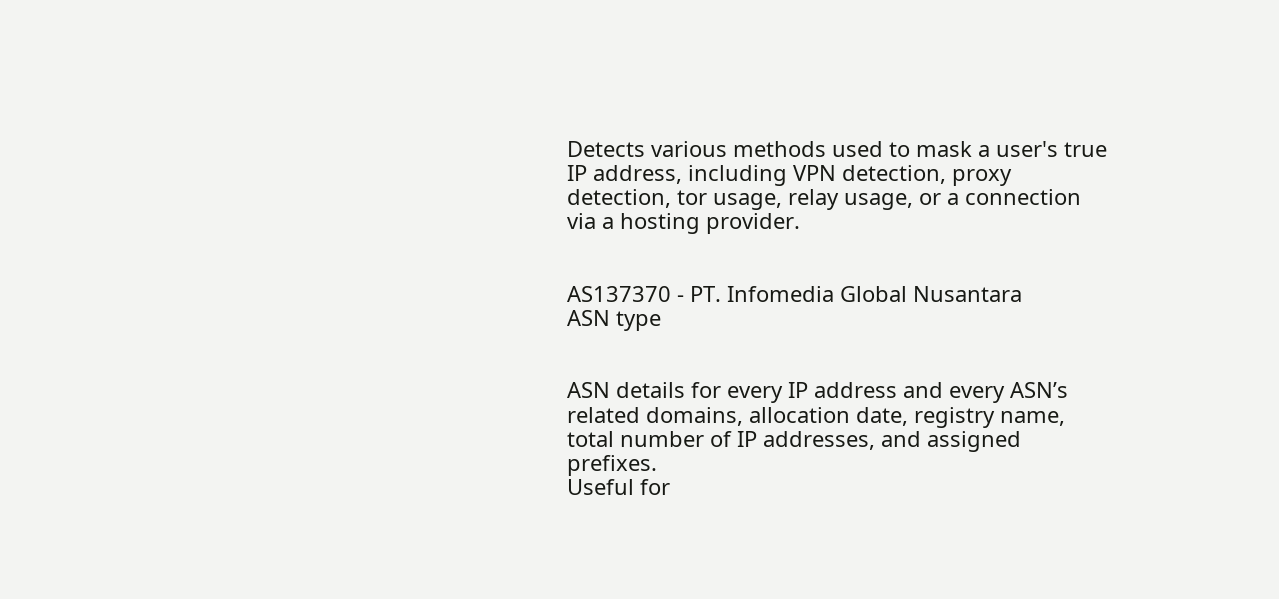Detects various methods used to mask a user's true IP address, including VPN detection, proxy detection, tor usage, relay usage, or a connection via a hosting provider.


AS137370 - PT. Infomedia Global Nusantara
ASN type


ASN details for every IP address and every ASN’s related domains, allocation date, registry name, total number of IP addresses, and assigned prefixes.
Useful for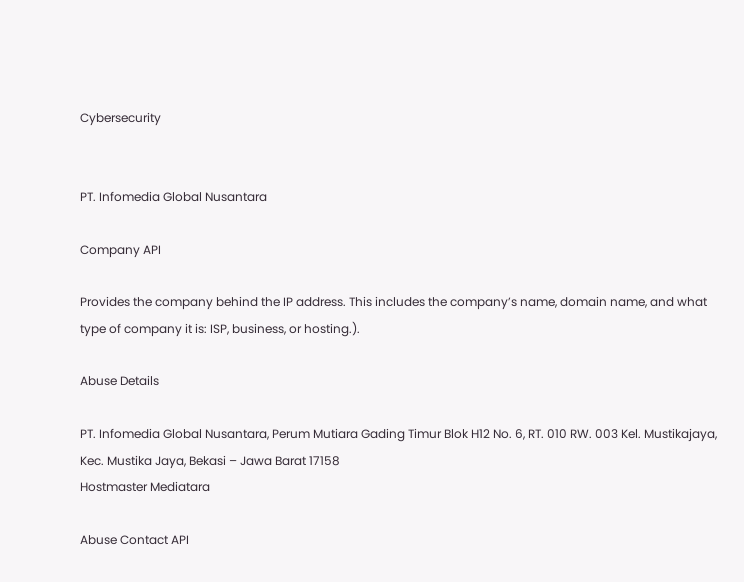Cybersecurity


PT. Infomedia Global Nusantara

Company API

Provides the company behind the IP address. This includes the company’s name, domain name, and what type of company it is: ISP, business, or hosting.).

Abuse Details

PT. Infomedia Global Nusantara, Perum Mutiara Gading Timur Blok H12 No. 6, RT. 010 RW. 003 Kel. Mustikajaya, Kec. Mustika Jaya, Bekasi – Jawa Barat 17158
Hostmaster Mediatara

Abuse Contact API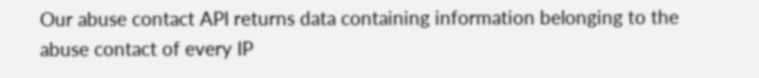Our abuse contact API returns data containing information belonging to the abuse contact of every IP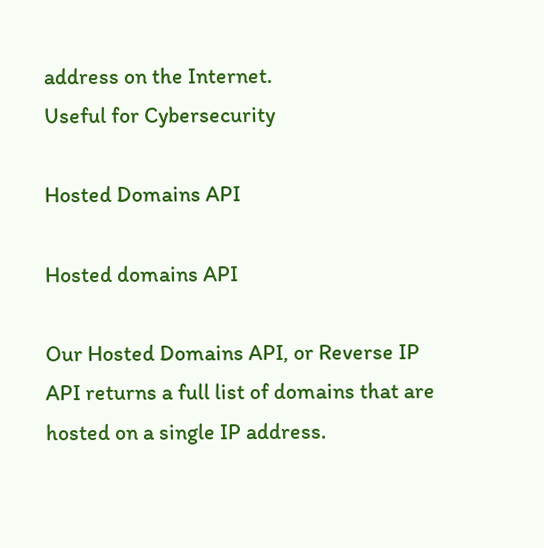address on the Internet.
Useful for Cybersecurity

Hosted Domains API

Hosted domains API

Our Hosted Domains API, or Reverse IP API returns a full list of domains that are hosted on a single IP address.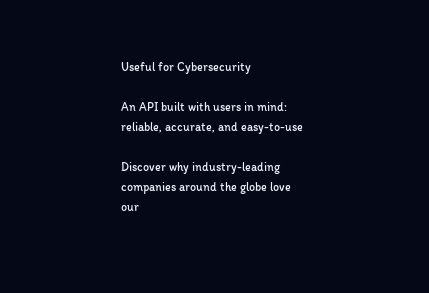Useful for Cybersecurity

An API built with users in mind: reliable, accurate, and easy-to-use

Discover why industry-leading companies around the globe love our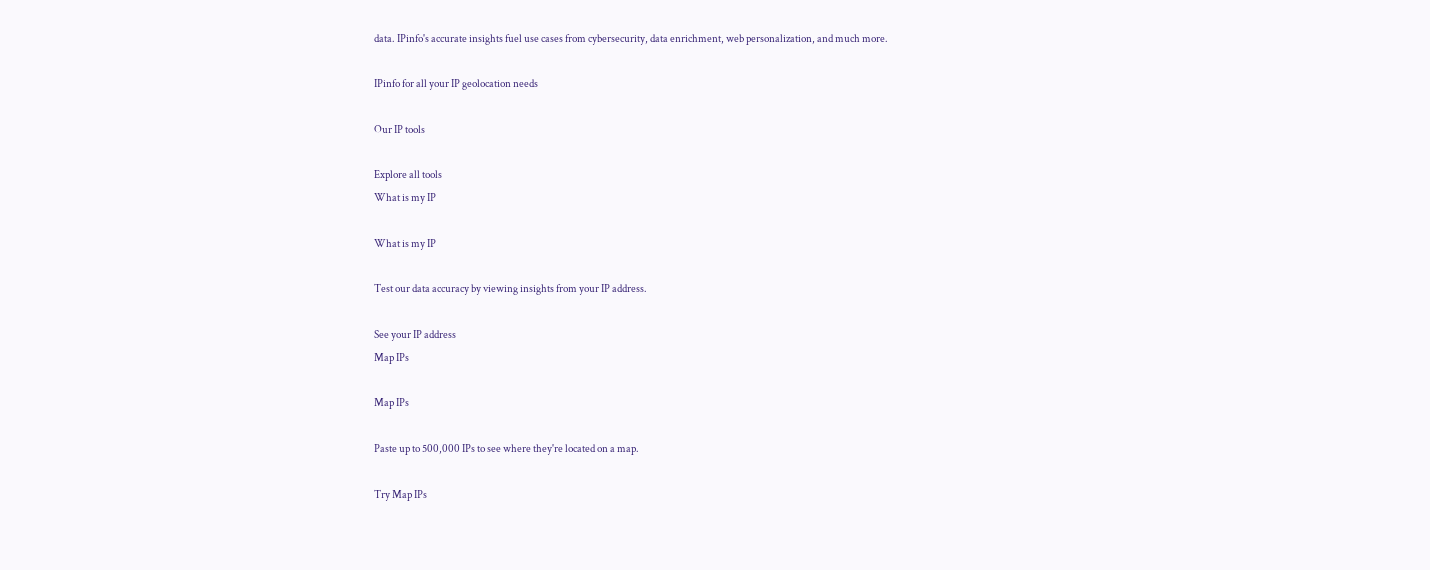data. IPinfo's accurate insights fuel use cases from cybersecurity, data enrichment, web personalization, and much more.

IPinfo for all your IP geolocation needs

Our IP tools

Explore all tools
What is my IP

What is my IP

Test our data accuracy by viewing insights from your IP address.

See your IP address
Map IPs

Map IPs

Paste up to 500,000 IPs to see where they're located on a map.

Try Map IPs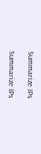Summarize IPs

Summarize IPs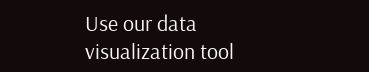Use our data visualization tool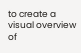to create a visual overview of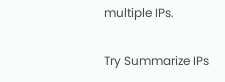multiple IPs.

Try Summarize IPs